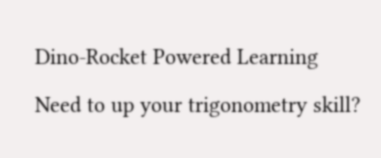Dino-Rocket Powered Learning

Need to up your trigonometry skill?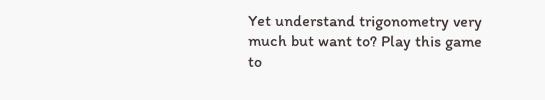Yet understand trigonometry very much but want to? Play this game to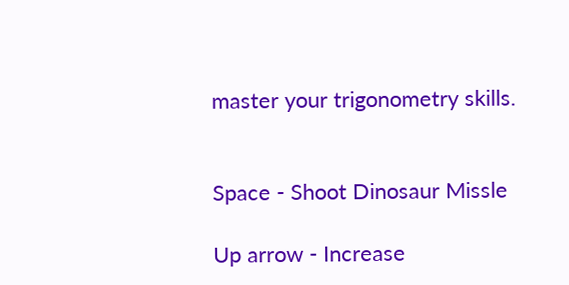master your trigonometry skills.


Space - Shoot Dinosaur Missle

Up arrow - Increase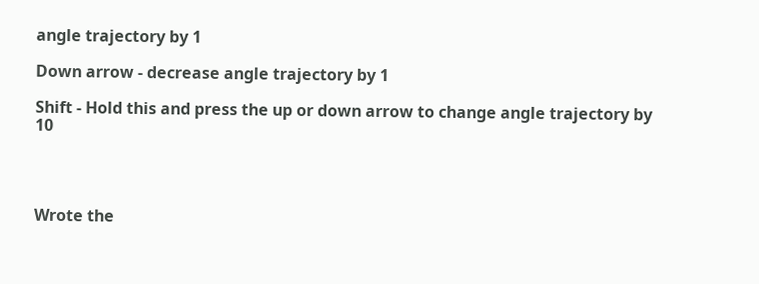angle trajectory by 1

Down arrow - decrease angle trajectory by 1

Shift - Hold this and press the up or down arrow to change angle trajectory by 10




Wrote the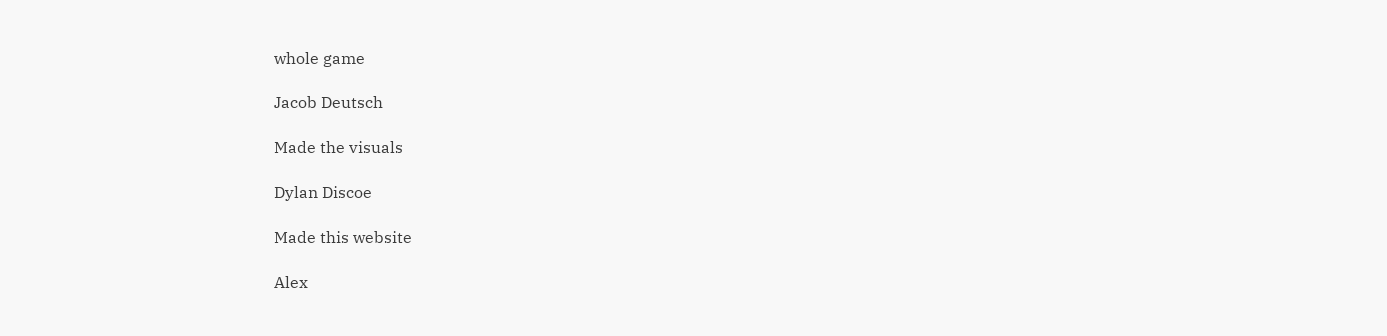whole game

Jacob Deutsch

Made the visuals

Dylan Discoe

Made this website

Alex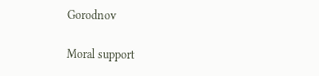Gorodnov

Moral support